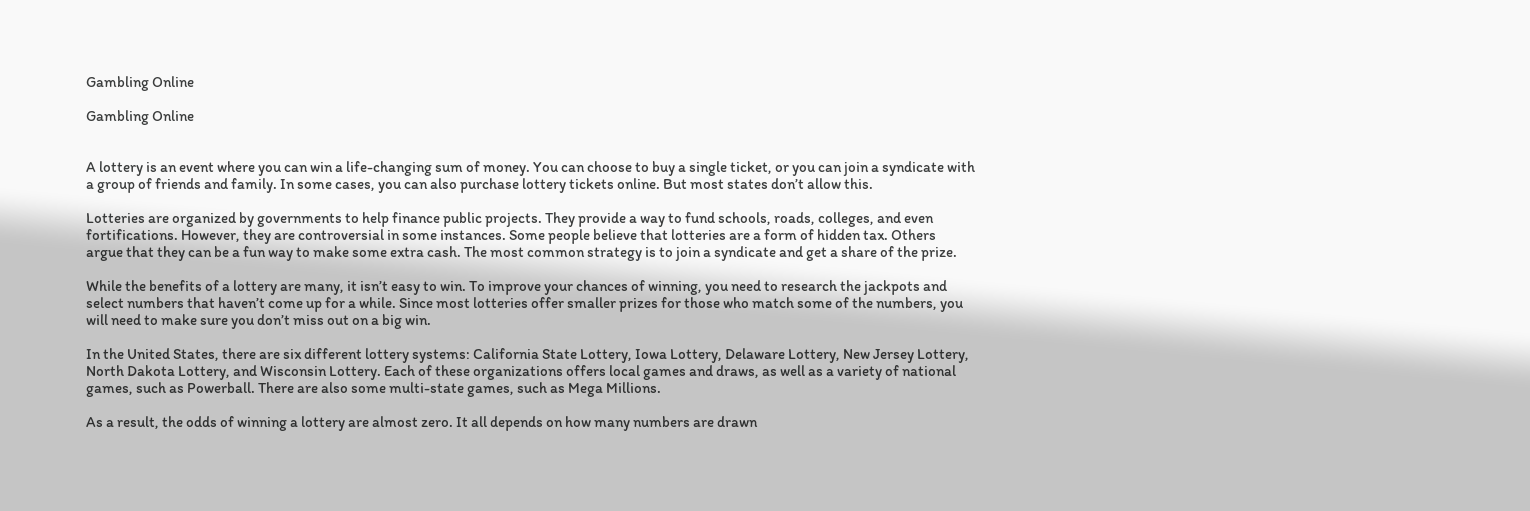Gambling Online

Gambling Online


A lottery is an event where you can win a life-changing sum of money. You can choose to buy a single ticket, or you can join a syndicate with a group of friends and family. In some cases, you can also purchase lottery tickets online. But most states don’t allow this.

Lotteries are organized by governments to help finance public projects. They provide a way to fund schools, roads, colleges, and even fortifications. However, they are controversial in some instances. Some people believe that lotteries are a form of hidden tax. Others argue that they can be a fun way to make some extra cash. The most common strategy is to join a syndicate and get a share of the prize.

While the benefits of a lottery are many, it isn’t easy to win. To improve your chances of winning, you need to research the jackpots and select numbers that haven’t come up for a while. Since most lotteries offer smaller prizes for those who match some of the numbers, you will need to make sure you don’t miss out on a big win.

In the United States, there are six different lottery systems: California State Lottery, Iowa Lottery, Delaware Lottery, New Jersey Lottery, North Dakota Lottery, and Wisconsin Lottery. Each of these organizations offers local games and draws, as well as a variety of national games, such as Powerball. There are also some multi-state games, such as Mega Millions.

As a result, the odds of winning a lottery are almost zero. It all depends on how many numbers are drawn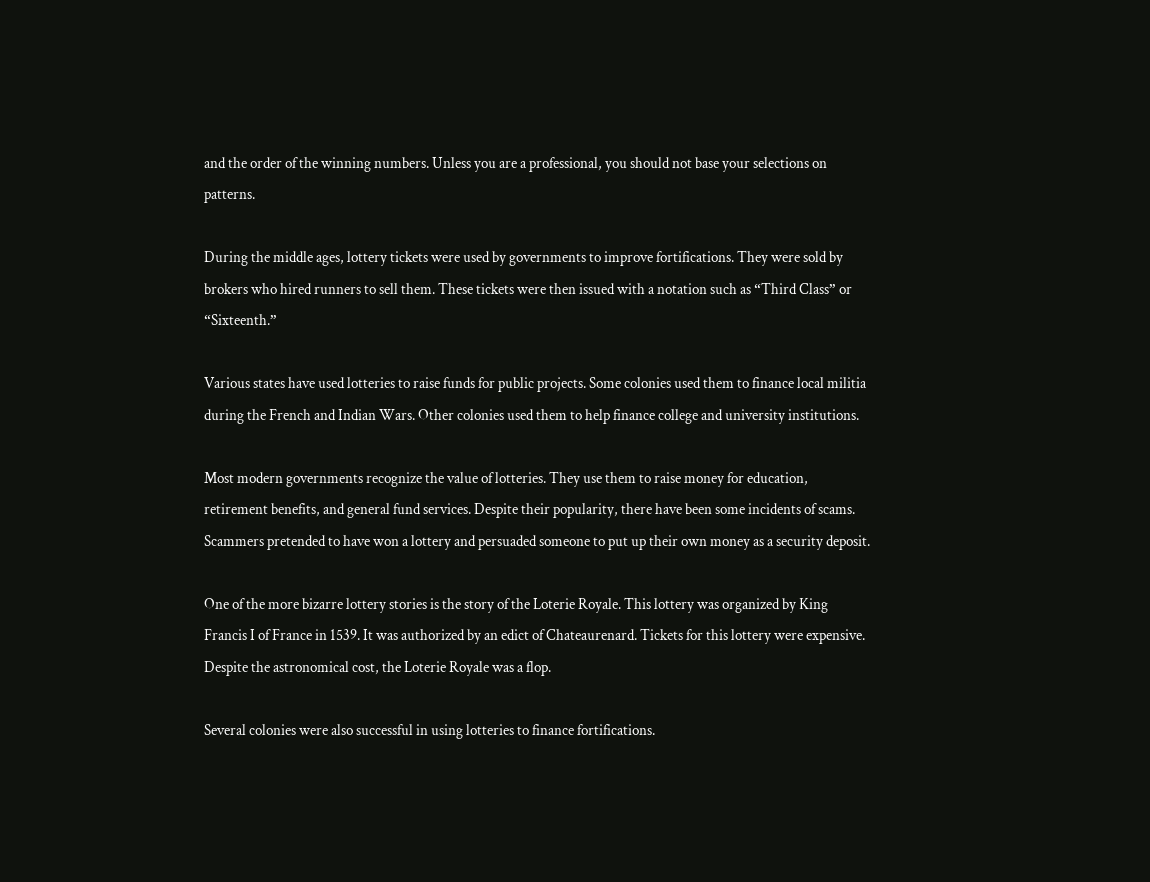and the order of the winning numbers. Unless you are a professional, you should not base your selections on patterns.

During the middle ages, lottery tickets were used by governments to improve fortifications. They were sold by brokers who hired runners to sell them. These tickets were then issued with a notation such as “Third Class” or “Sixteenth.”

Various states have used lotteries to raise funds for public projects. Some colonies used them to finance local militia during the French and Indian Wars. Other colonies used them to help finance college and university institutions.

Most modern governments recognize the value of lotteries. They use them to raise money for education, retirement benefits, and general fund services. Despite their popularity, there have been some incidents of scams. Scammers pretended to have won a lottery and persuaded someone to put up their own money as a security deposit.

One of the more bizarre lottery stories is the story of the Loterie Royale. This lottery was organized by King Francis I of France in 1539. It was authorized by an edict of Chateaurenard. Tickets for this lottery were expensive. Despite the astronomical cost, the Loterie Royale was a flop.

Several colonies were also successful in using lotteries to finance fortifications.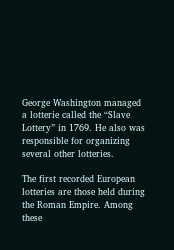George Washington managed a lotterie called the “Slave Lottery” in 1769. He also was responsible for organizing several other lotteries.

The first recorded European lotteries are those held during the Roman Empire. Among these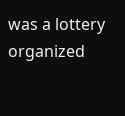was a lottery organized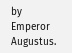by Emperor Augustus.